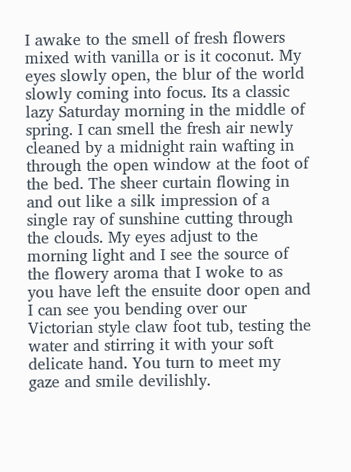I awake to the smell of fresh flowers mixed with vanilla or is it coconut. My eyes slowly open, the blur of the world slowly coming into focus. Its a classic lazy Saturday morning in the middle of spring. I can smell the fresh air newly cleaned by a midnight rain wafting in through the open window at the foot of the bed. The sheer curtain flowing in and out like a silk impression of a single ray of sunshine cutting through the clouds. My eyes adjust to the morning light and I see the source of the flowery aroma that I woke to as you have left the ensuite door open and I can see you bending over our Victorian style claw foot tub, testing the water and stirring it with your soft delicate hand. You turn to meet my gaze and smile devilishly.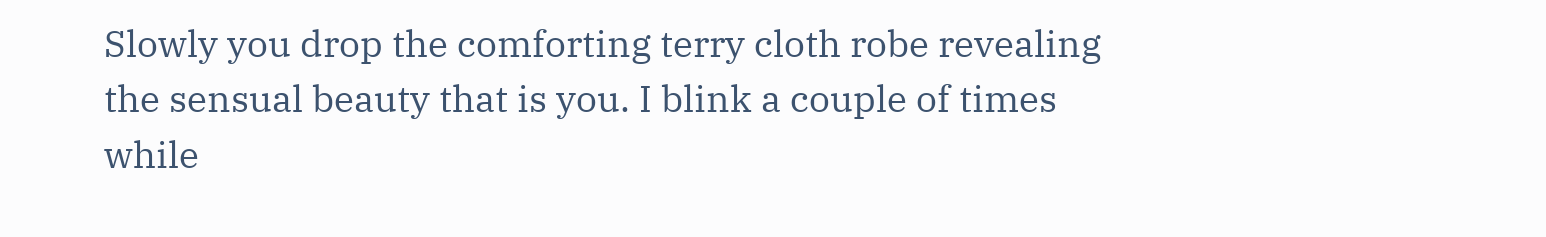Slowly you drop the comforting terry cloth robe revealing the sensual beauty that is you. I blink a couple of times while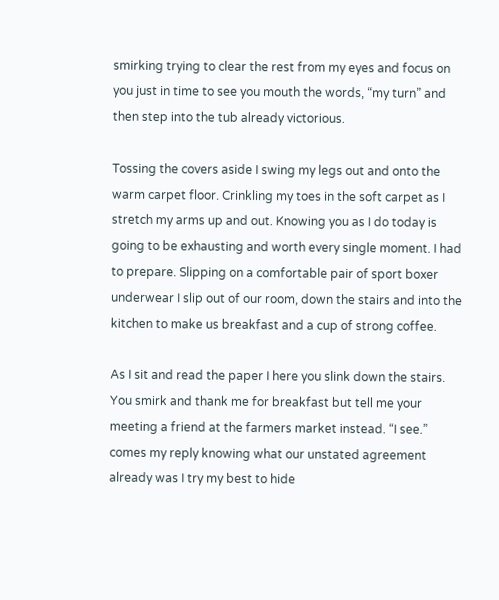smirking trying to clear the rest from my eyes and focus on you just in time to see you mouth the words, “my turn” and then step into the tub already victorious.

Tossing the covers aside I swing my legs out and onto the warm carpet floor. Crinkling my toes in the soft carpet as I stretch my arms up and out. Knowing you as I do today is going to be exhausting and worth every single moment. I had to prepare. Slipping on a comfortable pair of sport boxer underwear I slip out of our room, down the stairs and into the kitchen to make us breakfast and a cup of strong coffee.

As I sit and read the paper I here you slink down the stairs. You smirk and thank me for breakfast but tell me your meeting a friend at the farmers market instead. “I see.” comes my reply knowing what our unstated agreement already was I try my best to hide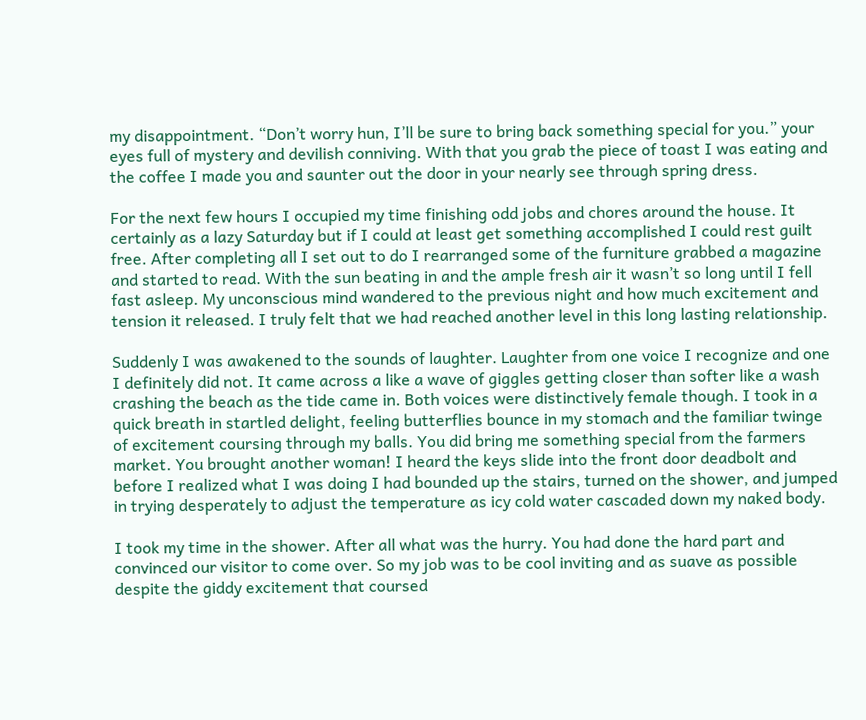my disappointment. “Don’t worry hun, I’ll be sure to bring back something special for you.” your eyes full of mystery and devilish conniving. With that you grab the piece of toast I was eating and the coffee I made you and saunter out the door in your nearly see through spring dress.

For the next few hours I occupied my time finishing odd jobs and chores around the house. It certainly as a lazy Saturday but if I could at least get something accomplished I could rest guilt free. After completing all I set out to do I rearranged some of the furniture grabbed a magazine and started to read. With the sun beating in and the ample fresh air it wasn’t so long until I fell fast asleep. My unconscious mind wandered to the previous night and how much excitement and tension it released. I truly felt that we had reached another level in this long lasting relationship.

Suddenly I was awakened to the sounds of laughter. Laughter from one voice I recognize and one I definitely did not. It came across a like a wave of giggles getting closer than softer like a wash crashing the beach as the tide came in. Both voices were distinctively female though. I took in a quick breath in startled delight, feeling butterflies bounce in my stomach and the familiar twinge of excitement coursing through my balls. You did bring me something special from the farmers market. You brought another woman! I heard the keys slide into the front door deadbolt and before I realized what I was doing I had bounded up the stairs, turned on the shower, and jumped in trying desperately to adjust the temperature as icy cold water cascaded down my naked body.

I took my time in the shower. After all what was the hurry. You had done the hard part and convinced our visitor to come over. So my job was to be cool inviting and as suave as possible despite the giddy excitement that coursed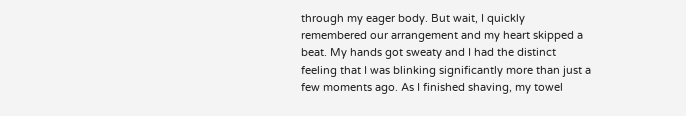through my eager body. But wait, I quickly remembered our arrangement and my heart skipped a beat. My hands got sweaty and I had the distinct feeling that I was blinking significantly more than just a few moments ago. As I finished shaving, my towel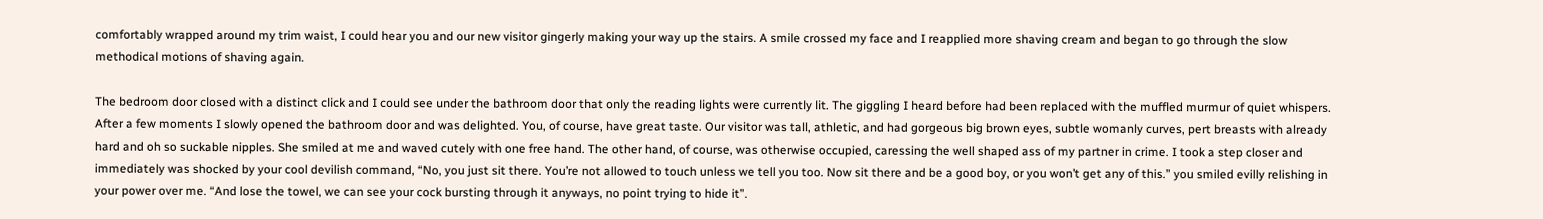comfortably wrapped around my trim waist, I could hear you and our new visitor gingerly making your way up the stairs. A smile crossed my face and I reapplied more shaving cream and began to go through the slow methodical motions of shaving again.

The bedroom door closed with a distinct click and I could see under the bathroom door that only the reading lights were currently lit. The giggling I heard before had been replaced with the muffled murmur of quiet whispers. After a few moments I slowly opened the bathroom door and was delighted. You, of course, have great taste. Our visitor was tall, athletic, and had gorgeous big brown eyes, subtle womanly curves, pert breasts with already hard and oh so suckable nipples. She smiled at me and waved cutely with one free hand. The other hand, of course, was otherwise occupied, caressing the well shaped ass of my partner in crime. I took a step closer and immediately was shocked by your cool devilish command, “No, you just sit there. You’re not allowed to touch unless we tell you too. Now sit there and be a good boy, or you won’t get any of this.” you smiled evilly relishing in your power over me. “And lose the towel, we can see your cock bursting through it anyways, no point trying to hide it”.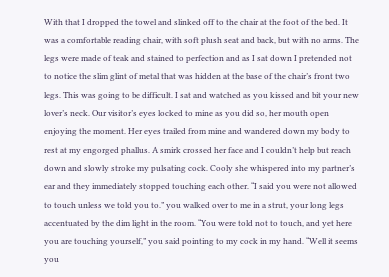With that I dropped the towel and slinked off to the chair at the foot of the bed. It was a comfortable reading chair, with soft plush seat and back, but with no arms. The legs were made of teak and stained to perfection and as I sat down I pretended not to notice the slim glint of metal that was hidden at the base of the chair’s front two legs. This was going to be difficult. I sat and watched as you kissed and bit your new lover’s neck. Our visitor’s eyes locked to mine as you did so, her mouth open enjoying the moment. Her eyes trailed from mine and wandered down my body to rest at my engorged phallus. A smirk crossed her face and I couldn’t help but reach down and slowly stroke my pulsating cock. Cooly she whispered into my partner’s ear and they immediately stopped touching each other. “I said you were not allowed to touch unless we told you to.” you walked over to me in a strut, your long legs accentuated by the dim light in the room. “You were told not to touch, and yet here you are touching yourself,” you said pointing to my cock in my hand. “Well it seems you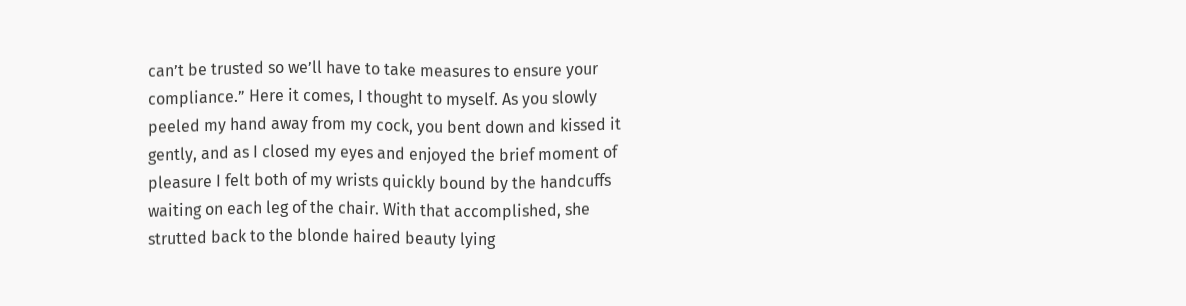can’t be trusted so we’ll have to take measures to ensure your compliance.” Here it comes, I thought to myself. As you slowly peeled my hand away from my cock, you bent down and kissed it gently, and as I closed my eyes and enjoyed the brief moment of pleasure I felt both of my wrists quickly bound by the handcuffs waiting on each leg of the chair. With that accomplished, she strutted back to the blonde haired beauty lying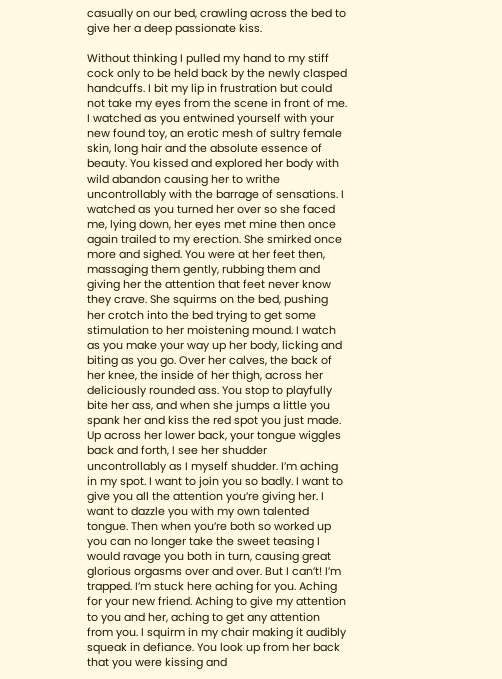casually on our bed, crawling across the bed to give her a deep passionate kiss.

Without thinking I pulled my hand to my stiff cock only to be held back by the newly clasped handcuffs. I bit my lip in frustration but could not take my eyes from the scene in front of me. I watched as you entwined yourself with your new found toy, an erotic mesh of sultry female skin, long hair and the absolute essence of beauty. You kissed and explored her body with wild abandon causing her to writhe uncontrollably with the barrage of sensations. I watched as you turned her over so she faced me, lying down, her eyes met mine then once again trailed to my erection. She smirked once more and sighed. You were at her feet then, massaging them gently, rubbing them and giving her the attention that feet never know they crave. She squirms on the bed, pushing her crotch into the bed trying to get some stimulation to her moistening mound. I watch as you make your way up her body, licking and biting as you go. Over her calves, the back of her knee, the inside of her thigh, across her deliciously rounded ass. You stop to playfully bite her ass, and when she jumps a little you spank her and kiss the red spot you just made. Up across her lower back, your tongue wiggles back and forth, I see her shudder uncontrollably as I myself shudder. I’m aching in my spot. I want to join you so badly. I want to give you all the attention you’re giving her. I want to dazzle you with my own talented tongue. Then when you’re both so worked up you can no longer take the sweet teasing I would ravage you both in turn, causing great glorious orgasms over and over. But I can’t! I’m trapped. I’m stuck here aching for you. Aching for your new friend. Aching to give my attention to you and her, aching to get any attention from you. I squirm in my chair making it audibly squeak in defiance. You look up from her back that you were kissing and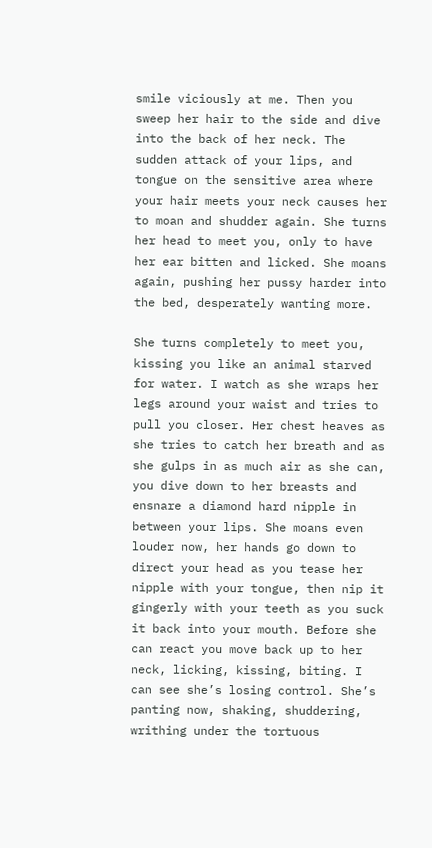smile viciously at me. Then you sweep her hair to the side and dive into the back of her neck. The sudden attack of your lips, and tongue on the sensitive area where your hair meets your neck causes her to moan and shudder again. She turns her head to meet you, only to have her ear bitten and licked. She moans again, pushing her pussy harder into the bed, desperately wanting more.

She turns completely to meet you, kissing you like an animal starved for water. I watch as she wraps her legs around your waist and tries to pull you closer. Her chest heaves as she tries to catch her breath and as she gulps in as much air as she can, you dive down to her breasts and ensnare a diamond hard nipple in between your lips. She moans even louder now, her hands go down to direct your head as you tease her nipple with your tongue, then nip it gingerly with your teeth as you suck it back into your mouth. Before she can react you move back up to her neck, licking, kissing, biting. I can see she’s losing control. She’s panting now, shaking, shuddering, writhing under the tortuous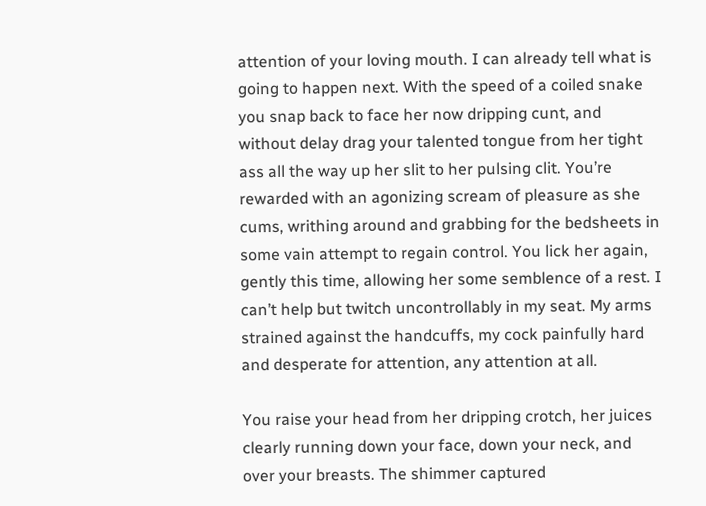attention of your loving mouth. I can already tell what is going to happen next. With the speed of a coiled snake you snap back to face her now dripping cunt, and without delay drag your talented tongue from her tight ass all the way up her slit to her pulsing clit. You’re rewarded with an agonizing scream of pleasure as she cums, writhing around and grabbing for the bedsheets in some vain attempt to regain control. You lick her again, gently this time, allowing her some semblence of a rest. I can’t help but twitch uncontrollably in my seat. My arms strained against the handcuffs, my cock painfully hard and desperate for attention, any attention at all.

You raise your head from her dripping crotch, her juices clearly running down your face, down your neck, and over your breasts. The shimmer captured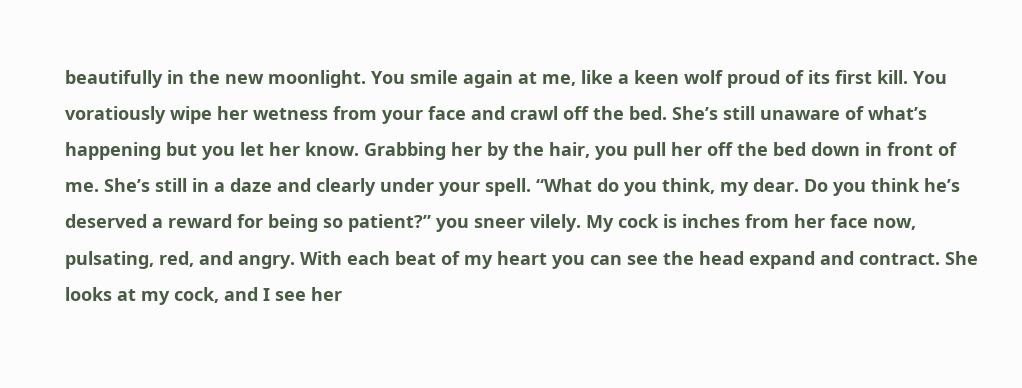beautifully in the new moonlight. You smile again at me, like a keen wolf proud of its first kill. You voratiously wipe her wetness from your face and crawl off the bed. She’s still unaware of what’s happening but you let her know. Grabbing her by the hair, you pull her off the bed down in front of me. She’s still in a daze and clearly under your spell. “What do you think, my dear. Do you think he’s deserved a reward for being so patient?” you sneer vilely. My cock is inches from her face now, pulsating, red, and angry. With each beat of my heart you can see the head expand and contract. She looks at my cock, and I see her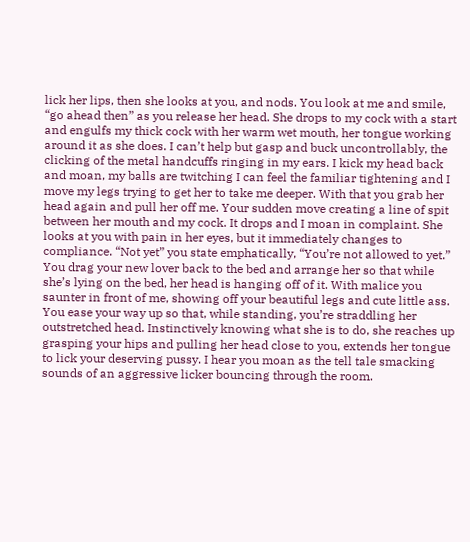lick her lips, then she looks at you, and nods. You look at me and smile, “go ahead then” as you release her head. She drops to my cock with a start and engulfs my thick cock with her warm wet mouth, her tongue working around it as she does. I can’t help but gasp and buck uncontrollably, the clicking of the metal handcuffs ringing in my ears. I kick my head back and moan, my balls are twitching I can feel the familiar tightening and I move my legs trying to get her to take me deeper. With that you grab her head again and pull her off me. Your sudden move creating a line of spit between her mouth and my cock. It drops and I moan in complaint. She looks at you with pain in her eyes, but it immediately changes to compliance. “Not yet” you state emphatically, “You’re not allowed to yet.” You drag your new lover back to the bed and arrange her so that while she’s lying on the bed, her head is hanging off of it. With malice you saunter in front of me, showing off your beautiful legs and cute little ass. You ease your way up so that, while standing, you’re straddling her outstretched head. Instinctively knowing what she is to do, she reaches up grasping your hips and pulling her head close to you, extends her tongue to lick your deserving pussy. I hear you moan as the tell tale smacking sounds of an aggressive licker bouncing through the room.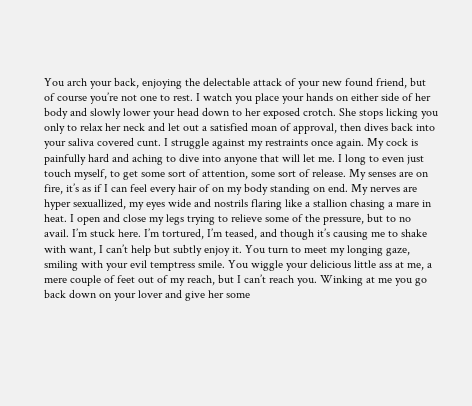You arch your back, enjoying the delectable attack of your new found friend, but of course you’re not one to rest. I watch you place your hands on either side of her body and slowly lower your head down to her exposed crotch. She stops licking you only to relax her neck and let out a satisfied moan of approval, then dives back into your saliva covered cunt. I struggle against my restraints once again. My cock is painfully hard and aching to dive into anyone that will let me. I long to even just touch myself, to get some sort of attention, some sort of release. My senses are on fire, it’s as if I can feel every hair of on my body standing on end. My nerves are hyper sexuallized, my eyes wide and nostrils flaring like a stallion chasing a mare in heat. I open and close my legs trying to relieve some of the pressure, but to no avail. I’m stuck here. I’m tortured, I’m teased, and though it’s causing me to shake with want, I can’t help but subtly enjoy it. You turn to meet my longing gaze, smiling with your evil temptress smile. You wiggle your delicious little ass at me, a mere couple of feet out of my reach, but I can’t reach you. Winking at me you go back down on your lover and give her some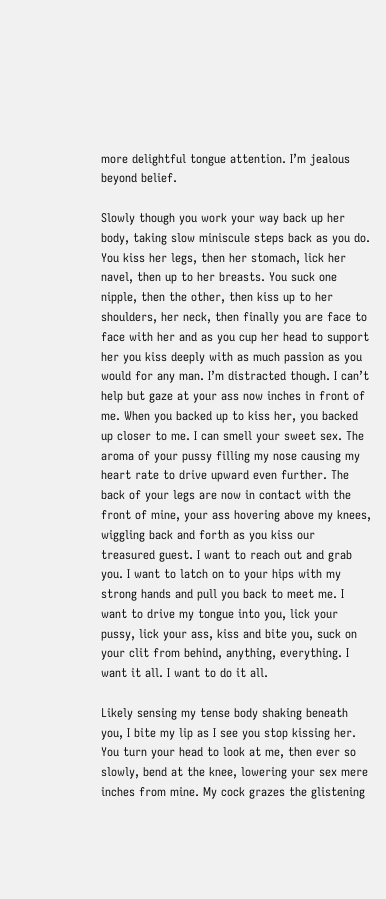more delightful tongue attention. I’m jealous beyond belief.

Slowly though you work your way back up her body, taking slow miniscule steps back as you do. You kiss her legs, then her stomach, lick her navel, then up to her breasts. You suck one nipple, then the other, then kiss up to her shoulders, her neck, then finally you are face to face with her and as you cup her head to support her you kiss deeply with as much passion as you would for any man. I’m distracted though. I can’t help but gaze at your ass now inches in front of me. When you backed up to kiss her, you backed up closer to me. I can smell your sweet sex. The aroma of your pussy filling my nose causing my heart rate to drive upward even further. The back of your legs are now in contact with the front of mine, your ass hovering above my knees, wiggling back and forth as you kiss our treasured guest. I want to reach out and grab you. I want to latch on to your hips with my strong hands and pull you back to meet me. I want to drive my tongue into you, lick your pussy, lick your ass, kiss and bite you, suck on your clit from behind, anything, everything. I want it all. I want to do it all.

Likely sensing my tense body shaking beneath you, I bite my lip as I see you stop kissing her. You turn your head to look at me, then ever so slowly, bend at the knee, lowering your sex mere inches from mine. My cock grazes the glistening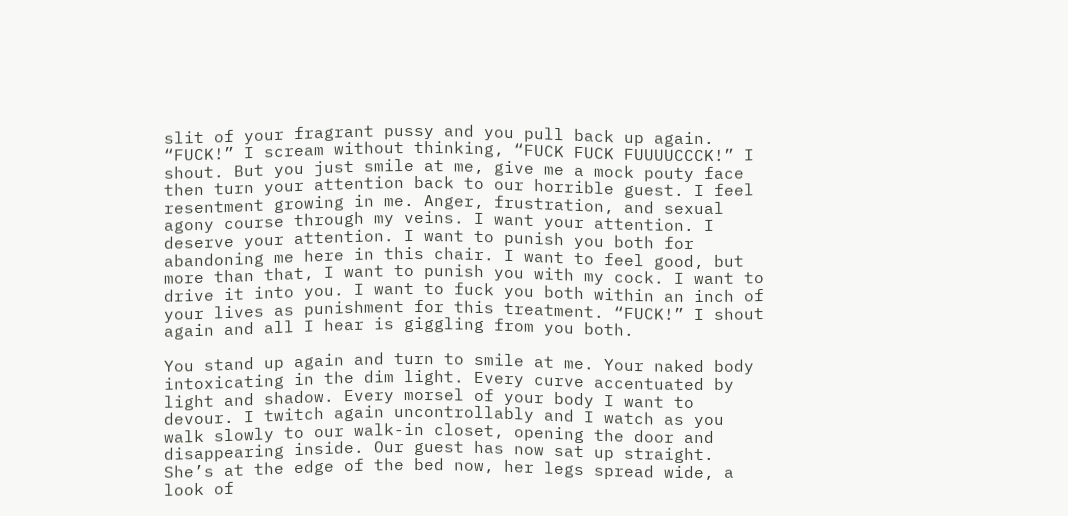slit of your fragrant pussy and you pull back up again. “FUCK!” I scream without thinking, “FUCK FUCK FUUUUCCCK!” I shout. But you just smile at me, give me a mock pouty face then turn your attention back to our horrible guest. I feel resentment growing in me. Anger, frustration, and sexual agony course through my veins. I want your attention. I deserve your attention. I want to punish you both for abandoning me here in this chair. I want to feel good, but more than that, I want to punish you with my cock. I want to drive it into you. I want to fuck you both within an inch of your lives as punishment for this treatment. “FUCK!” I shout again and all I hear is giggling from you both.

You stand up again and turn to smile at me. Your naked body intoxicating in the dim light. Every curve accentuated by light and shadow. Every morsel of your body I want to devour. I twitch again uncontrollably and I watch as you walk slowly to our walk-in closet, opening the door and disappearing inside. Our guest has now sat up straight. She’s at the edge of the bed now, her legs spread wide, a look of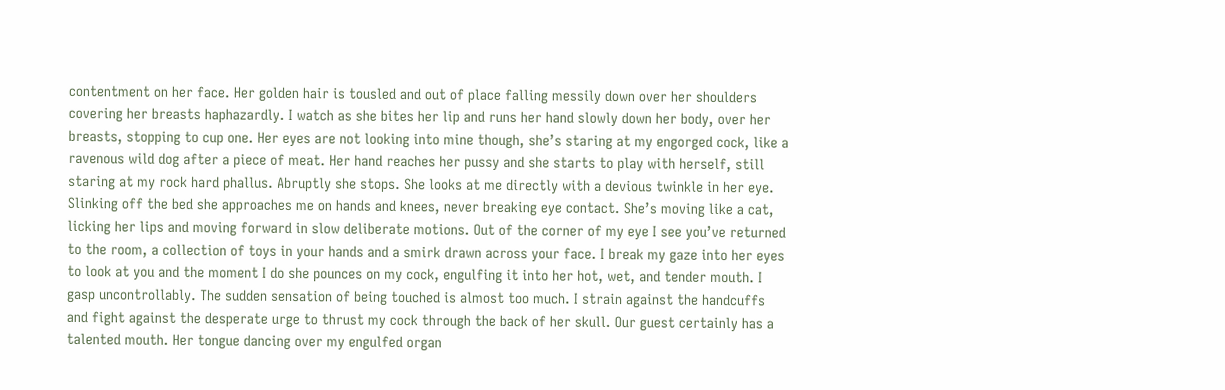contentment on her face. Her golden hair is tousled and out of place falling messily down over her shoulders covering her breasts haphazardly. I watch as she bites her lip and runs her hand slowly down her body, over her breasts, stopping to cup one. Her eyes are not looking into mine though, she’s staring at my engorged cock, like a ravenous wild dog after a piece of meat. Her hand reaches her pussy and she starts to play with herself, still staring at my rock hard phallus. Abruptly she stops. She looks at me directly with a devious twinkle in her eye. Slinking off the bed she approaches me on hands and knees, never breaking eye contact. She’s moving like a cat, licking her lips and moving forward in slow deliberate motions. Out of the corner of my eye I see you’ve returned to the room, a collection of toys in your hands and a smirk drawn across your face. I break my gaze into her eyes to look at you and the moment I do she pounces on my cock, engulfing it into her hot, wet, and tender mouth. I gasp uncontrollably. The sudden sensation of being touched is almost too much. I strain against the handcuffs and fight against the desperate urge to thrust my cock through the back of her skull. Our guest certainly has a talented mouth. Her tongue dancing over my engulfed organ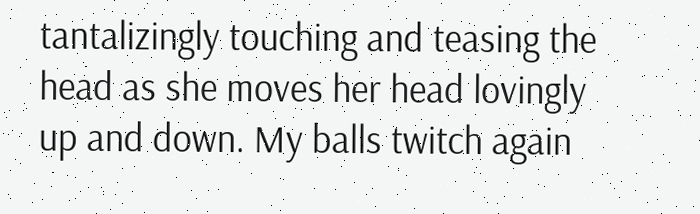tantalizingly touching and teasing the head as she moves her head lovingly up and down. My balls twitch again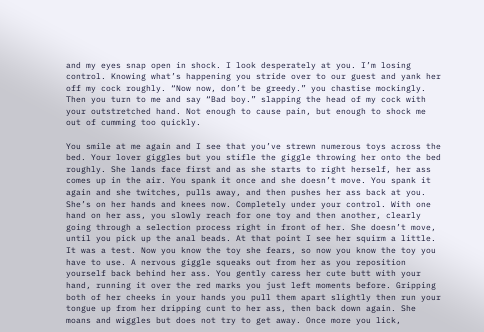and my eyes snap open in shock. I look desperately at you. I’m losing control. Knowing what’s happening you stride over to our guest and yank her off my cock roughly. “Now now, don’t be greedy.” you chastise mockingly. Then you turn to me and say “Bad boy.” slapping the head of my cock with your outstretched hand. Not enough to cause pain, but enough to shock me out of cumming too quickly.

You smile at me again and I see that you’ve strewn numerous toys across the bed. Your lover giggles but you stifle the giggle throwing her onto the bed roughly. She lands face first and as she starts to right herself, her ass comes up in the air. You spank it once and she doesn’t move. You spank it again and she twitches, pulls away, and then pushes her ass back at you. She’s on her hands and knees now. Completely under your control. With one hand on her ass, you slowly reach for one toy and then another, clearly going through a selection process right in front of her. She doesn’t move, until you pick up the anal beads. At that point I see her squirm a little. It was a test. Now you know the toy she fears, so now you know the toy you have to use. A nervous giggle squeaks out from her as you reposition yourself back behind her ass. You gently caress her cute butt with your hand, running it over the red marks you just left moments before. Gripping both of her cheeks in your hands you pull them apart slightly then run your tongue up from her dripping cunt to her ass, then back down again. She moans and wiggles but does not try to get away. Once more you lick,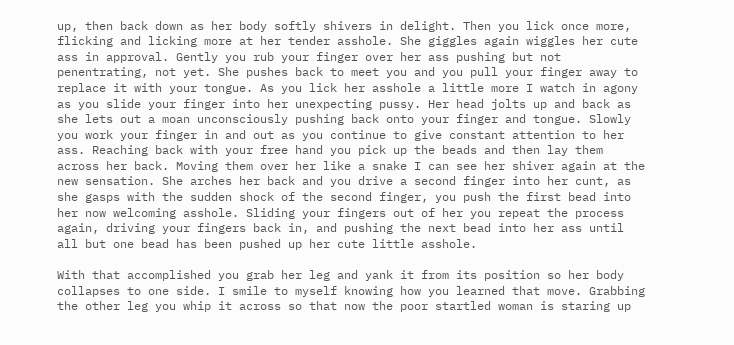up, then back down as her body softly shivers in delight. Then you lick once more, flicking and licking more at her tender asshole. She giggles again wiggles her cute ass in approval. Gently you rub your finger over her ass pushing but not penentrating, not yet. She pushes back to meet you and you pull your finger away to replace it with your tongue. As you lick her asshole a little more I watch in agony as you slide your finger into her unexpecting pussy. Her head jolts up and back as she lets out a moan unconsciously pushing back onto your finger and tongue. Slowly you work your finger in and out as you continue to give constant attention to her ass. Reaching back with your free hand you pick up the beads and then lay them across her back. Moving them over her like a snake I can see her shiver again at the new sensation. She arches her back and you drive a second finger into her cunt, as she gasps with the sudden shock of the second finger, you push the first bead into her now welcoming asshole. Sliding your fingers out of her you repeat the process again, driving your fingers back in, and pushing the next bead into her ass until all but one bead has been pushed up her cute little asshole.

With that accomplished you grab her leg and yank it from its position so her body collapses to one side. I smile to myself knowing how you learned that move. Grabbing the other leg you whip it across so that now the poor startled woman is staring up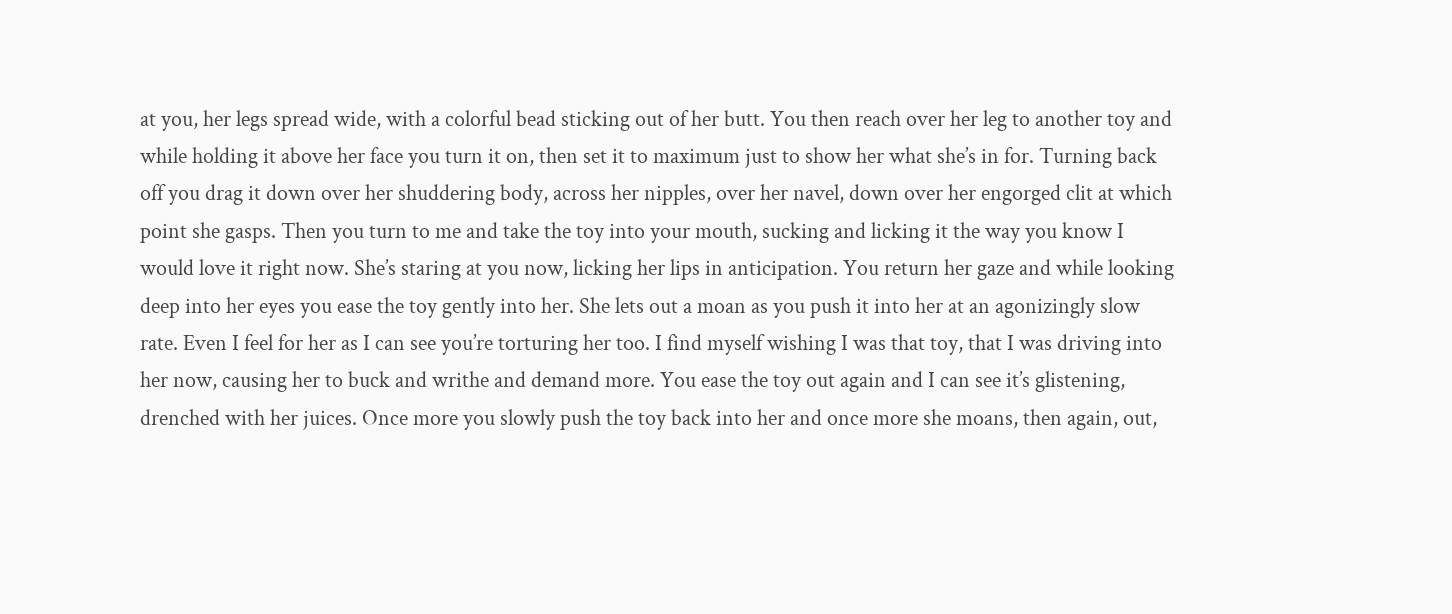at you, her legs spread wide, with a colorful bead sticking out of her butt. You then reach over her leg to another toy and while holding it above her face you turn it on, then set it to maximum just to show her what she’s in for. Turning back off you drag it down over her shuddering body, across her nipples, over her navel, down over her engorged clit at which point she gasps. Then you turn to me and take the toy into your mouth, sucking and licking it the way you know I would love it right now. She’s staring at you now, licking her lips in anticipation. You return her gaze and while looking deep into her eyes you ease the toy gently into her. She lets out a moan as you push it into her at an agonizingly slow rate. Even I feel for her as I can see you’re torturing her too. I find myself wishing I was that toy, that I was driving into her now, causing her to buck and writhe and demand more. You ease the toy out again and I can see it’s glistening, drenched with her juices. Once more you slowly push the toy back into her and once more she moans, then again, out,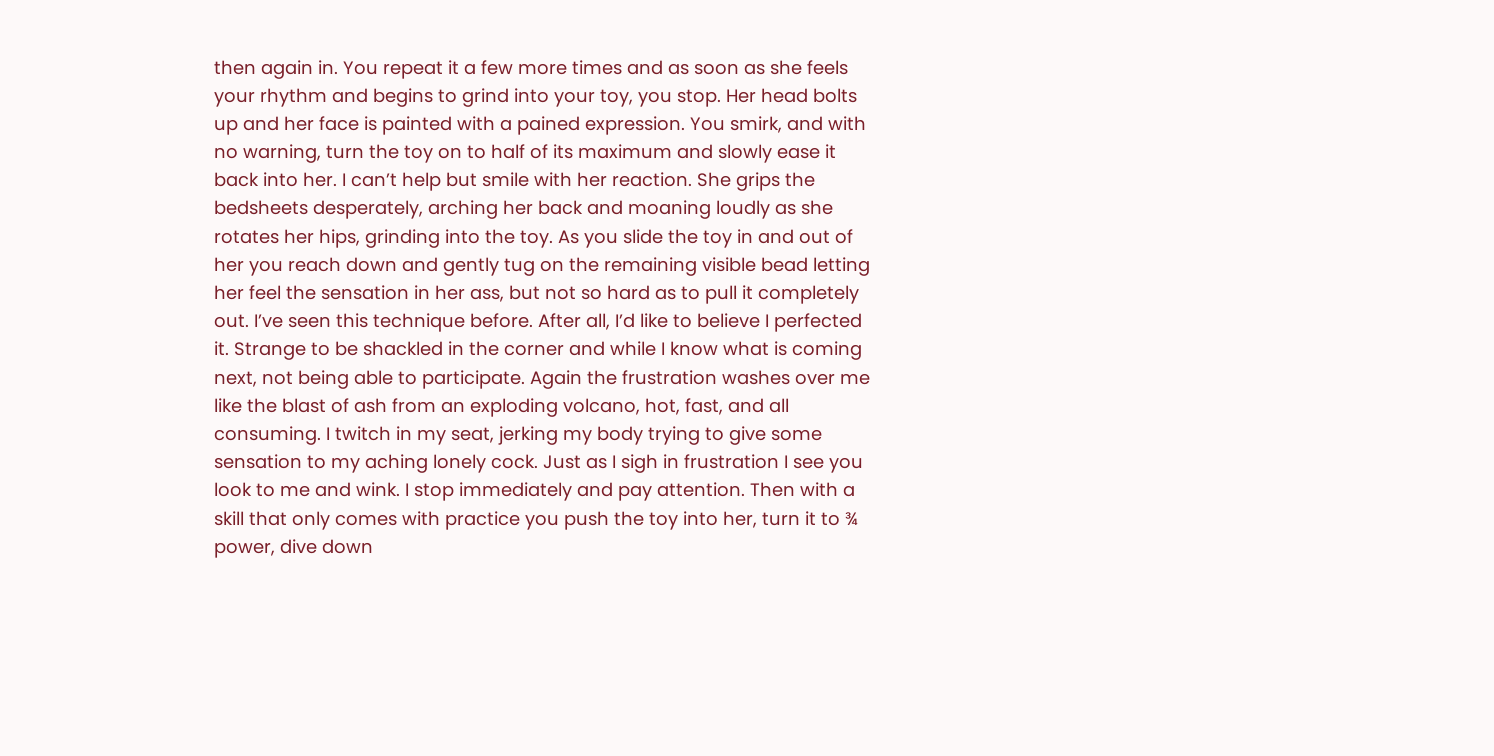then again in. You repeat it a few more times and as soon as she feels your rhythm and begins to grind into your toy, you stop. Her head bolts up and her face is painted with a pained expression. You smirk, and with no warning, turn the toy on to half of its maximum and slowly ease it back into her. I can’t help but smile with her reaction. She grips the bedsheets desperately, arching her back and moaning loudly as she rotates her hips, grinding into the toy. As you slide the toy in and out of her you reach down and gently tug on the remaining visible bead letting her feel the sensation in her ass, but not so hard as to pull it completely out. I’ve seen this technique before. After all, I’d like to believe I perfected it. Strange to be shackled in the corner and while I know what is coming next, not being able to participate. Again the frustration washes over me like the blast of ash from an exploding volcano, hot, fast, and all consuming. I twitch in my seat, jerking my body trying to give some sensation to my aching lonely cock. Just as I sigh in frustration I see you look to me and wink. I stop immediately and pay attention. Then with a skill that only comes with practice you push the toy into her, turn it to ¾ power, dive down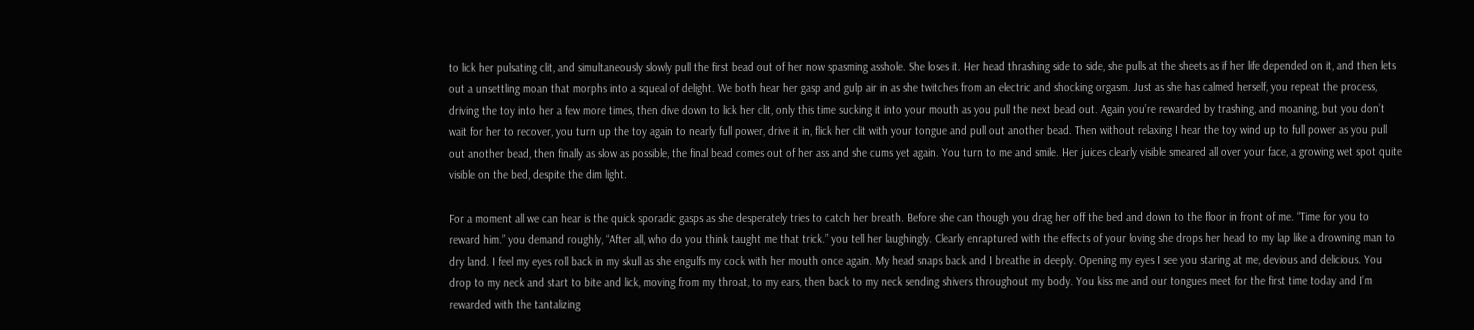to lick her pulsating clit, and simultaneously slowly pull the first bead out of her now spasming asshole. She loses it. Her head thrashing side to side, she pulls at the sheets as if her life depended on it, and then lets out a unsettling moan that morphs into a squeal of delight. We both hear her gasp and gulp air in as she twitches from an electric and shocking orgasm. Just as she has calmed herself, you repeat the process, driving the toy into her a few more times, then dive down to lick her clit, only this time sucking it into your mouth as you pull the next bead out. Again you’re rewarded by trashing, and moaning, but you don’t wait for her to recover, you turn up the toy again to nearly full power, drive it in, flick her clit with your tongue and pull out another bead. Then without relaxing I hear the toy wind up to full power as you pull out another bead, then finally as slow as possible, the final bead comes out of her ass and she cums yet again. You turn to me and smile. Her juices clearly visible smeared all over your face, a growing wet spot quite visible on the bed, despite the dim light.

For a moment all we can hear is the quick sporadic gasps as she desperately tries to catch her breath. Before she can though you drag her off the bed and down to the floor in front of me. “Time for you to reward him.” you demand roughly, “After all, who do you think taught me that trick.” you tell her laughingly. Clearly enraptured with the effects of your loving she drops her head to my lap like a drowning man to dry land. I feel my eyes roll back in my skull as she engulfs my cock with her mouth once again. My head snaps back and I breathe in deeply. Opening my eyes I see you staring at me, devious and delicious. You drop to my neck and start to bite and lick, moving from my throat, to my ears, then back to my neck sending shivers throughout my body. You kiss me and our tongues meet for the first time today and I’m rewarded with the tantalizing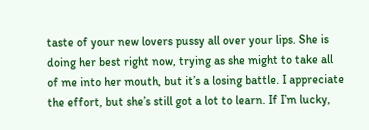taste of your new lovers pussy all over your lips. She is doing her best right now, trying as she might to take all of me into her mouth, but it’s a losing battle. I appreciate the effort, but she’s still got a lot to learn. If I’m lucky,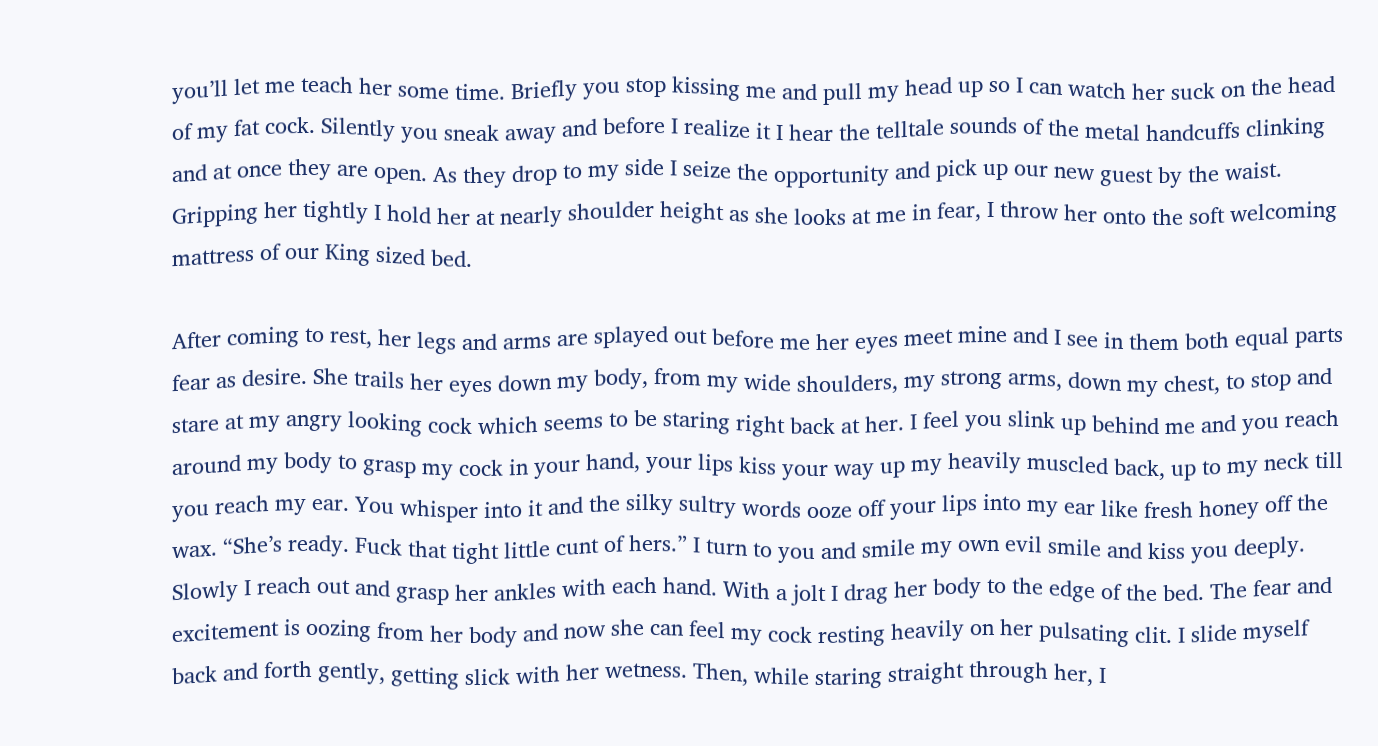you’ll let me teach her some time. Briefly you stop kissing me and pull my head up so I can watch her suck on the head of my fat cock. Silently you sneak away and before I realize it I hear the telltale sounds of the metal handcuffs clinking and at once they are open. As they drop to my side I seize the opportunity and pick up our new guest by the waist. Gripping her tightly I hold her at nearly shoulder height as she looks at me in fear, I throw her onto the soft welcoming mattress of our King sized bed.

After coming to rest, her legs and arms are splayed out before me her eyes meet mine and I see in them both equal parts fear as desire. She trails her eyes down my body, from my wide shoulders, my strong arms, down my chest, to stop and stare at my angry looking cock which seems to be staring right back at her. I feel you slink up behind me and you reach around my body to grasp my cock in your hand, your lips kiss your way up my heavily muscled back, up to my neck till you reach my ear. You whisper into it and the silky sultry words ooze off your lips into my ear like fresh honey off the wax. “She’s ready. Fuck that tight little cunt of hers.” I turn to you and smile my own evil smile and kiss you deeply. Slowly I reach out and grasp her ankles with each hand. With a jolt I drag her body to the edge of the bed. The fear and excitement is oozing from her body and now she can feel my cock resting heavily on her pulsating clit. I slide myself back and forth gently, getting slick with her wetness. Then, while staring straight through her, I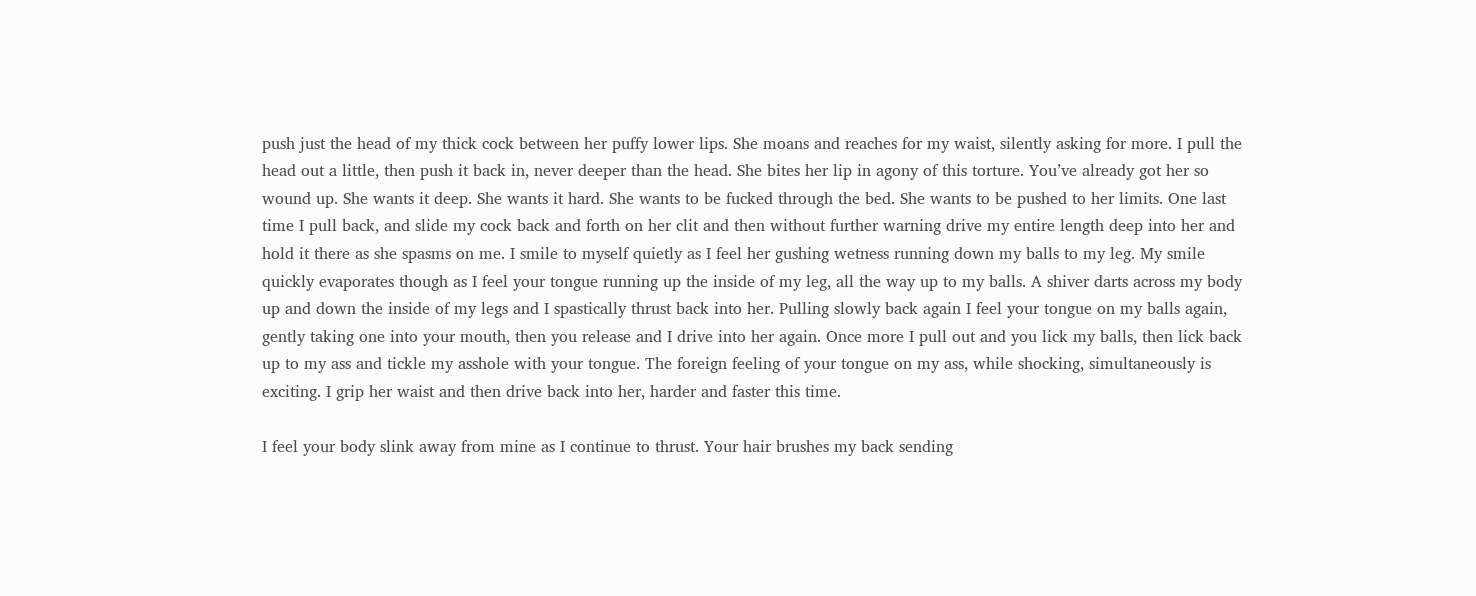push just the head of my thick cock between her puffy lower lips. She moans and reaches for my waist, silently asking for more. I pull the head out a little, then push it back in, never deeper than the head. She bites her lip in agony of this torture. You’ve already got her so wound up. She wants it deep. She wants it hard. She wants to be fucked through the bed. She wants to be pushed to her limits. One last time I pull back, and slide my cock back and forth on her clit and then without further warning drive my entire length deep into her and hold it there as she spasms on me. I smile to myself quietly as I feel her gushing wetness running down my balls to my leg. My smile quickly evaporates though as I feel your tongue running up the inside of my leg, all the way up to my balls. A shiver darts across my body up and down the inside of my legs and I spastically thrust back into her. Pulling slowly back again I feel your tongue on my balls again, gently taking one into your mouth, then you release and I drive into her again. Once more I pull out and you lick my balls, then lick back up to my ass and tickle my asshole with your tongue. The foreign feeling of your tongue on my ass, while shocking, simultaneously is exciting. I grip her waist and then drive back into her, harder and faster this time.

I feel your body slink away from mine as I continue to thrust. Your hair brushes my back sending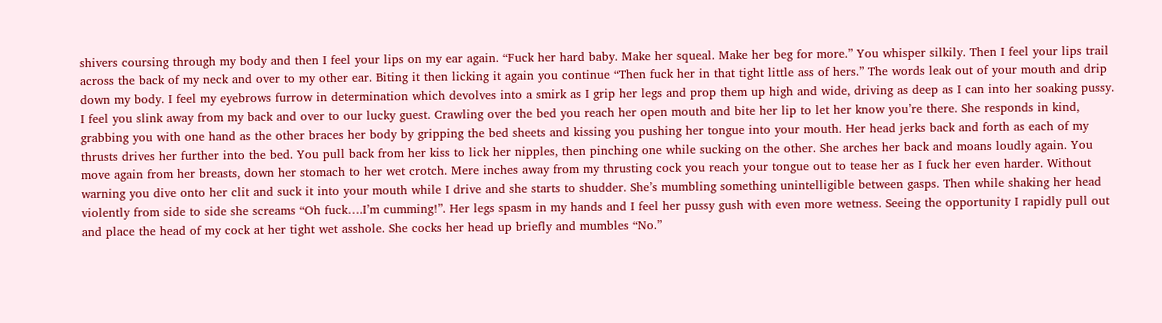shivers coursing through my body and then I feel your lips on my ear again. “Fuck her hard baby. Make her squeal. Make her beg for more.” You whisper silkily. Then I feel your lips trail across the back of my neck and over to my other ear. Biting it then licking it again you continue “Then fuck her in that tight little ass of hers.” The words leak out of your mouth and drip down my body. I feel my eyebrows furrow in determination which devolves into a smirk as I grip her legs and prop them up high and wide, driving as deep as I can into her soaking pussy. I feel you slink away from my back and over to our lucky guest. Crawling over the bed you reach her open mouth and bite her lip to let her know you’re there. She responds in kind, grabbing you with one hand as the other braces her body by gripping the bed sheets and kissing you pushing her tongue into your mouth. Her head jerks back and forth as each of my thrusts drives her further into the bed. You pull back from her kiss to lick her nipples, then pinching one while sucking on the other. She arches her back and moans loudly again. You move again from her breasts, down her stomach to her wet crotch. Mere inches away from my thrusting cock you reach your tongue out to tease her as I fuck her even harder. Without warning you dive onto her clit and suck it into your mouth while I drive and she starts to shudder. She’s mumbling something unintelligible between gasps. Then while shaking her head violently from side to side she screams “Oh fuck….I’m cumming!”. Her legs spasm in my hands and I feel her pussy gush with even more wetness. Seeing the opportunity I rapidly pull out and place the head of my cock at her tight wet asshole. She cocks her head up briefly and mumbles “No.”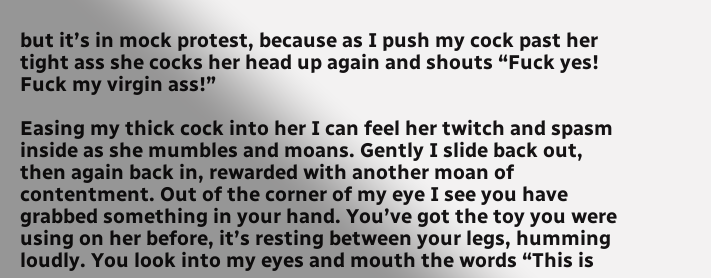but it’s in mock protest, because as I push my cock past her tight ass she cocks her head up again and shouts “Fuck yes! Fuck my virgin ass!”

Easing my thick cock into her I can feel her twitch and spasm inside as she mumbles and moans. Gently I slide back out, then again back in, rewarded with another moan of contentment. Out of the corner of my eye I see you have grabbed something in your hand. You’ve got the toy you were using on her before, it’s resting between your legs, humming loudly. You look into my eyes and mouth the words “This is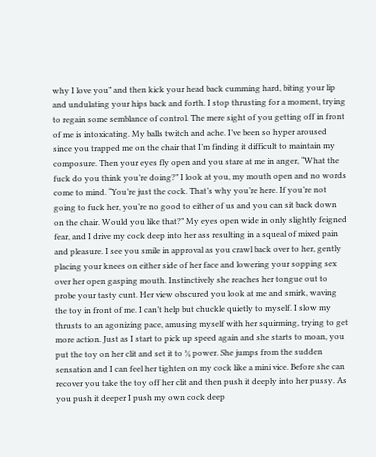why I love you” and then kick your head back cumming hard, biting your lip and undulating your hips back and forth. I stop thrusting for a moment, trying to regain some semblance of control. The mere sight of you getting off in front of me is intoxicating. My balls twitch and ache. I’ve been so hyper aroused since you trapped me on the chair that I’m finding it difficult to maintain my composure. Then your eyes fly open and you stare at me in anger, “What the fuck do you think you’re doing?” I look at you, my mouth open and no words come to mind. “You’re just the cock. That’s why you’re here. If you’re not going to fuck her, you’re no good to either of us and you can sit back down on the chair. Would you like that?” My eyes open wide in only slightly feigned fear, and I drive my cock deep into her ass resulting in a squeal of mixed pain and pleasure. I see you smile in approval as you crawl back over to her, gently placing your knees on either side of her face and lowering your sopping sex over her open gasping mouth. Instinctively she reaches her tongue out to probe your tasty cunt. Her view obscured you look at me and smirk, waving the toy in front of me. I can’t help but chuckle quietly to myself. I slow my thrusts to an agonizing pace, amusing myself with her squirming, trying to get more action. Just as I start to pick up speed again and she starts to moan, you put the toy on her clit and set it to ¾ power. She jumps from the sudden sensation and I can feel her tighten on my cock like a mini vice. Before she can recover you take the toy off her clit and then push it deeply into her pussy. As you push it deeper I push my own cock deep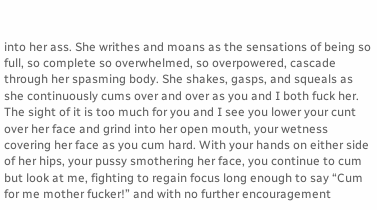into her ass. She writhes and moans as the sensations of being so full, so complete so overwhelmed, so overpowered, cascade through her spasming body. She shakes, gasps, and squeals as she continuously cums over and over as you and I both fuck her. The sight of it is too much for you and I see you lower your cunt over her face and grind into her open mouth, your wetness covering her face as you cum hard. With your hands on either side of her hips, your pussy smothering her face, you continue to cum but look at me, fighting to regain focus long enough to say “Cum for me mother fucker!” and with no further encouragement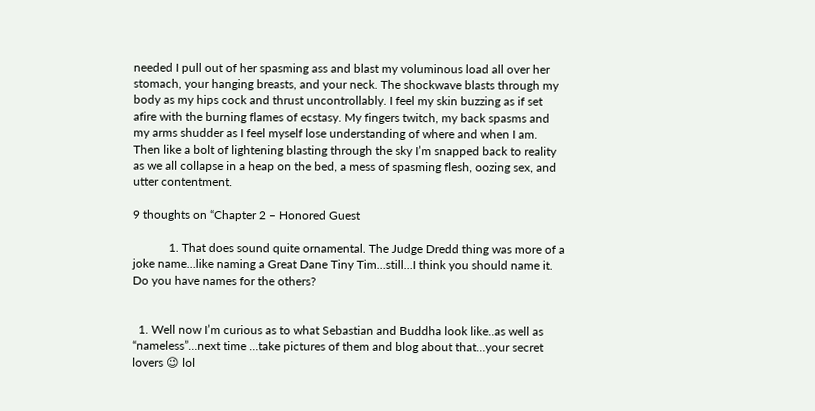needed I pull out of her spasming ass and blast my voluminous load all over her stomach, your hanging breasts, and your neck. The shockwave blasts through my body as my hips cock and thrust uncontrollably. I feel my skin buzzing as if set afire with the burning flames of ecstasy. My fingers twitch, my back spasms and my arms shudder as I feel myself lose understanding of where and when I am. Then like a bolt of lightening blasting through the sky I’m snapped back to reality as we all collapse in a heap on the bed, a mess of spasming flesh, oozing sex, and utter contentment.

9 thoughts on “Chapter 2 – Honored Guest

            1. That does sound quite ornamental. The Judge Dredd thing was more of a joke name…like naming a Great Dane Tiny Tim…still…I think you should name it. Do you have names for the others?


  1. Well now I’m curious as to what Sebastian and Buddha look like..as well as “nameless”…next time …take pictures of them and blog about that…your secret lovers 😉 lol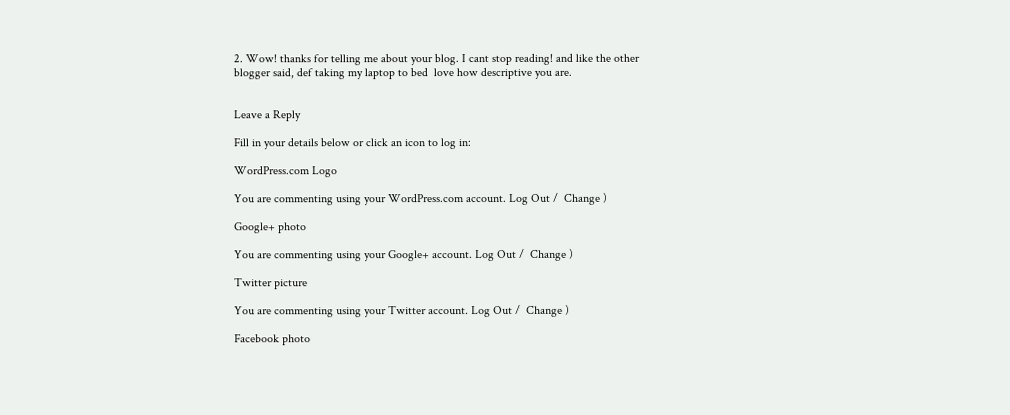2. Wow! thanks for telling me about your blog. I cant stop reading! and like the other blogger said, def taking my laptop to bed  love how descriptive you are.


Leave a Reply

Fill in your details below or click an icon to log in:

WordPress.com Logo

You are commenting using your WordPress.com account. Log Out /  Change )

Google+ photo

You are commenting using your Google+ account. Log Out /  Change )

Twitter picture

You are commenting using your Twitter account. Log Out /  Change )

Facebook photo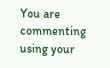You are commenting using your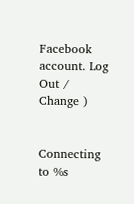Facebook account. Log Out /  Change )


Connecting to %s